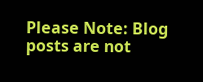Please Note: Blog posts are not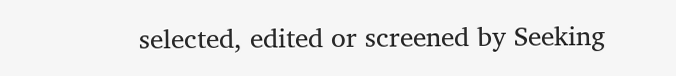selected, edited or screened by Seeking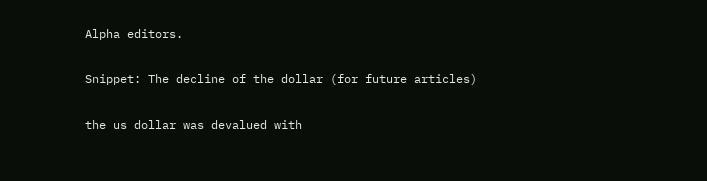Alpha editors.

Snippet: The decline of the dollar (for future articles)

the us dollar was devalued with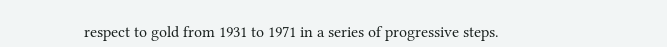respect to gold from 1931 to 1971 in a series of progressive steps.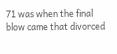71 was when the final blow came that divorced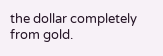the dollar completely from gold.